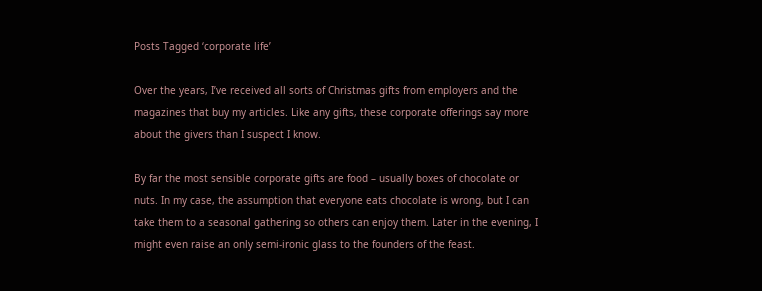Posts Tagged ‘corporate life’

Over the years, I’ve received all sorts of Christmas gifts from employers and the magazines that buy my articles. Like any gifts, these corporate offerings say more about the givers than I suspect I know.

By far the most sensible corporate gifts are food – usually boxes of chocolate or nuts. In my case, the assumption that everyone eats chocolate is wrong, but I can take them to a seasonal gathering so others can enjoy them. Later in the evening, I might even raise an only semi-ironic glass to the founders of the feast.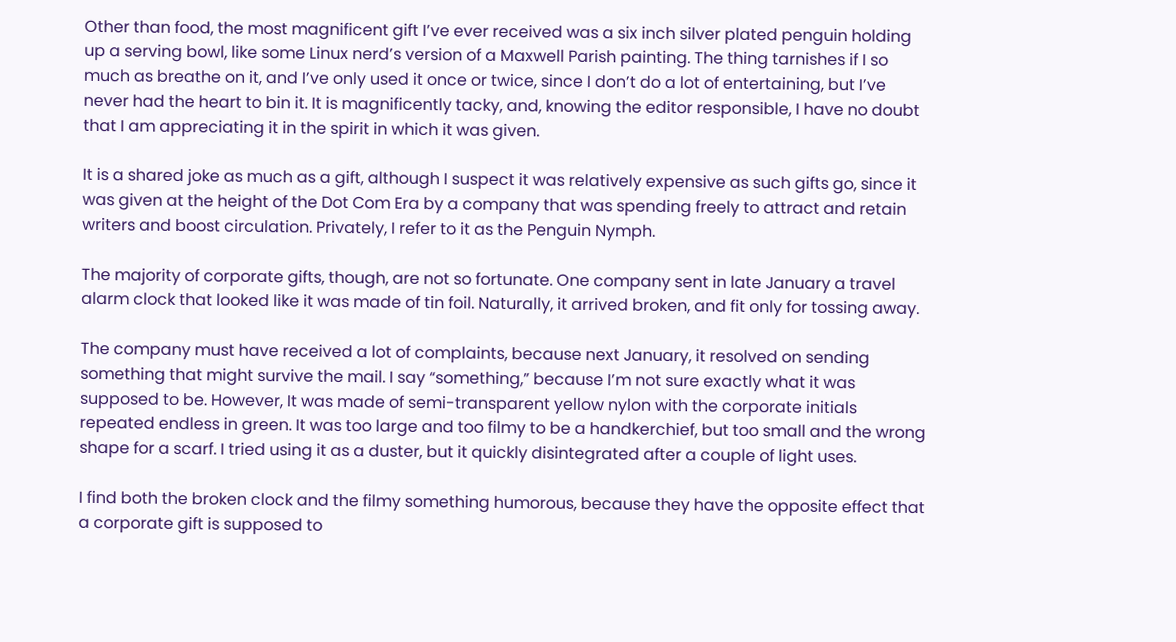Other than food, the most magnificent gift I’ve ever received was a six inch silver plated penguin holding up a serving bowl, like some Linux nerd’s version of a Maxwell Parish painting. The thing tarnishes if I so much as breathe on it, and I’ve only used it once or twice, since I don’t do a lot of entertaining, but I’ve never had the heart to bin it. It is magnificently tacky, and, knowing the editor responsible, I have no doubt that I am appreciating it in the spirit in which it was given.

It is a shared joke as much as a gift, although I suspect it was relatively expensive as such gifts go, since it was given at the height of the Dot Com Era by a company that was spending freely to attract and retain writers and boost circulation. Privately, I refer to it as the Penguin Nymph.

The majority of corporate gifts, though, are not so fortunate. One company sent in late January a travel alarm clock that looked like it was made of tin foil. Naturally, it arrived broken, and fit only for tossing away.

The company must have received a lot of complaints, because next January, it resolved on sending something that might survive the mail. I say “something,” because I’m not sure exactly what it was supposed to be. However, It was made of semi-transparent yellow nylon with the corporate initials repeated endless in green. It was too large and too filmy to be a handkerchief, but too small and the wrong shape for a scarf. I tried using it as a duster, but it quickly disintegrated after a couple of light uses.

I find both the broken clock and the filmy something humorous, because they have the opposite effect that a corporate gift is supposed to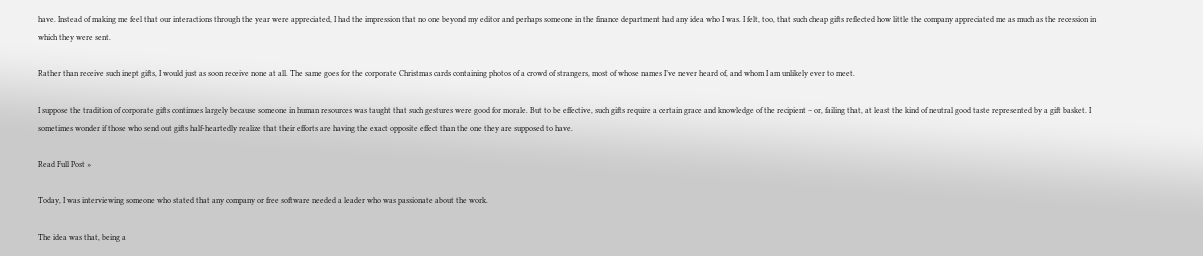have. Instead of making me feel that our interactions through the year were appreciated, I had the impression that no one beyond my editor and perhaps someone in the finance department had any idea who I was. I felt, too, that such cheap gifts reflected how little the company appreciated me as much as the recession in which they were sent.

Rather than receive such inept gifts, I would just as soon receive none at all. The same goes for the corporate Christmas cards containing photos of a crowd of strangers, most of whose names I’ve never heard of, and whom I am unlikely ever to meet.

I suppose the tradition of corporate gifts continues largely because someone in human resources was taught that such gestures were good for morale. But to be effective, such gifts require a certain grace and knowledge of the recipient – or, failing that, at least the kind of neutral good taste represented by a gift basket. I sometimes wonder if those who send out gifts half-heartedly realize that their efforts are having the exact opposite effect than the one they are supposed to have.

Read Full Post »

Today, I was interviewing someone who stated that any company or free software needed a leader who was passionate about the work.

The idea was that, being a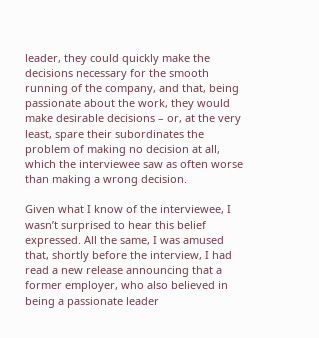leader, they could quickly make the decisions necessary for the smooth running of the company, and that, being passionate about the work, they would make desirable decisions – or, at the very least, spare their subordinates the problem of making no decision at all, which the interviewee saw as often worse than making a wrong decision.

Given what I know of the interviewee, I wasn’t surprised to hear this belief expressed. All the same, I was amused that, shortly before the interview, I had read a new release announcing that a former employer, who also believed in being a passionate leader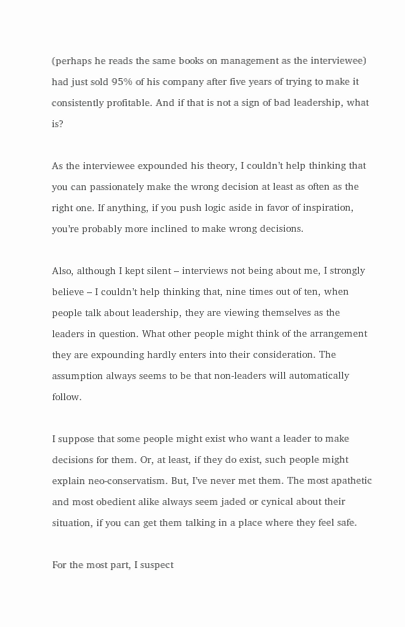(perhaps he reads the same books on management as the interviewee) had just sold 95% of his company after five years of trying to make it consistently profitable. And if that is not a sign of bad leadership, what is?

As the interviewee expounded his theory, I couldn’t help thinking that you can passionately make the wrong decision at least as often as the right one. If anything, if you push logic aside in favor of inspiration, you’re probably more inclined to make wrong decisions.

Also, although I kept silent – interviews not being about me, I strongly believe – I couldn’t help thinking that, nine times out of ten, when people talk about leadership, they are viewing themselves as the leaders in question. What other people might think of the arrangement they are expounding hardly enters into their consideration. The assumption always seems to be that non-leaders will automatically follow.

I suppose that some people might exist who want a leader to make decisions for them. Or, at least, if they do exist, such people might explain neo-conservatism. But, I’ve never met them. The most apathetic and most obedient alike always seem jaded or cynical about their situation, if you can get them talking in a place where they feel safe.

For the most part, I suspect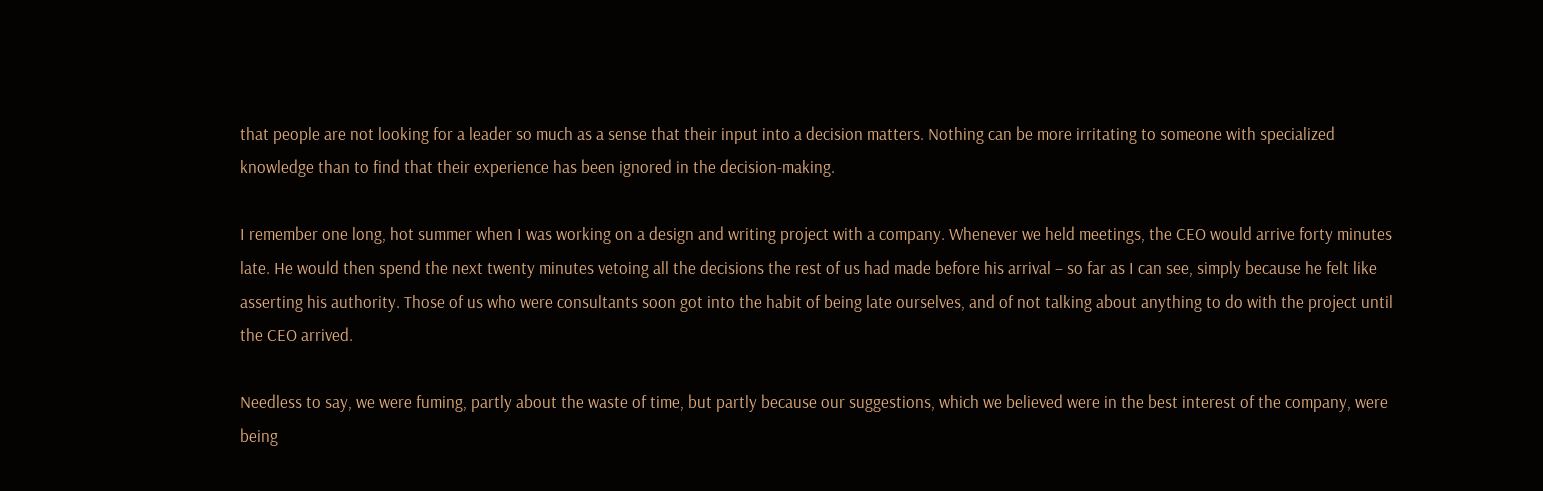that people are not looking for a leader so much as a sense that their input into a decision matters. Nothing can be more irritating to someone with specialized knowledge than to find that their experience has been ignored in the decision-making.

I remember one long, hot summer when I was working on a design and writing project with a company. Whenever we held meetings, the CEO would arrive forty minutes late. He would then spend the next twenty minutes vetoing all the decisions the rest of us had made before his arrival – so far as I can see, simply because he felt like asserting his authority. Those of us who were consultants soon got into the habit of being late ourselves, and of not talking about anything to do with the project until the CEO arrived.

Needless to say, we were fuming, partly about the waste of time, but partly because our suggestions, which we believed were in the best interest of the company, were being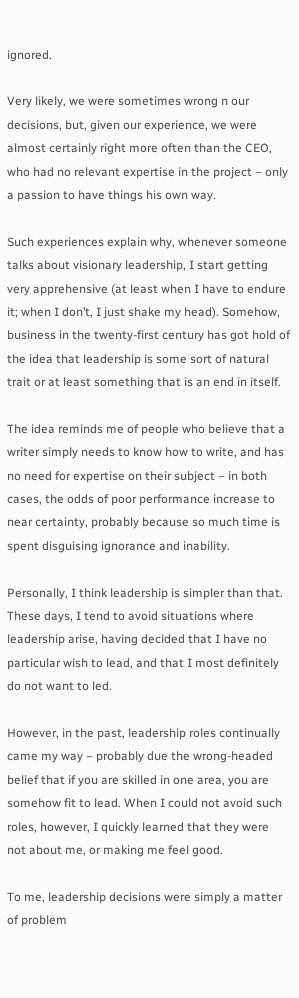ignored.

Very likely, we were sometimes wrong n our decisions, but, given our experience, we were almost certainly right more often than the CEO, who had no relevant expertise in the project – only a passion to have things his own way.

Such experiences explain why, whenever someone talks about visionary leadership, I start getting very apprehensive (at least when I have to endure it; when I don’t, I just shake my head). Somehow, business in the twenty-first century has got hold of the idea that leadership is some sort of natural trait or at least something that is an end in itself.

The idea reminds me of people who believe that a writer simply needs to know how to write, and has no need for expertise on their subject – in both cases, the odds of poor performance increase to near certainty, probably because so much time is spent disguising ignorance and inability.

Personally, I think leadership is simpler than that. These days, I tend to avoid situations where leadership arise, having decided that I have no particular wish to lead, and that I most definitely do not want to led.

However, in the past, leadership roles continually came my way – probably due the wrong-headed belief that if you are skilled in one area, you are somehow fit to lead. When I could not avoid such roles, however, I quickly learned that they were not about me, or making me feel good.

To me, leadership decisions were simply a matter of problem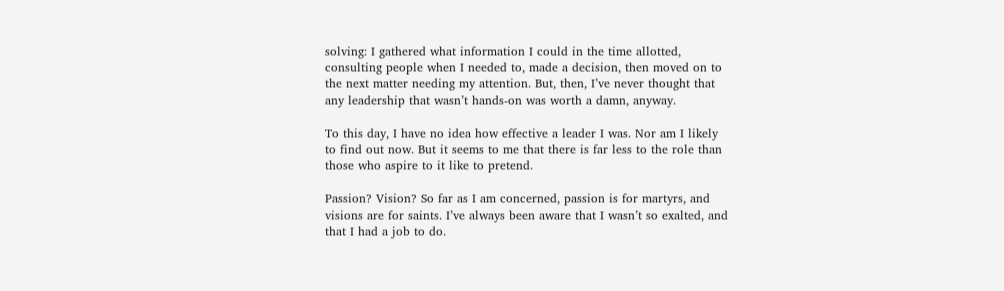solving: I gathered what information I could in the time allotted, consulting people when I needed to, made a decision, then moved on to the next matter needing my attention. But, then, I’ve never thought that any leadership that wasn’t hands-on was worth a damn, anyway.

To this day, I have no idea how effective a leader I was. Nor am I likely to find out now. But it seems to me that there is far less to the role than those who aspire to it like to pretend.

Passion? Vision? So far as I am concerned, passion is for martyrs, and visions are for saints. I’ve always been aware that I wasn’t so exalted, and that I had a job to do.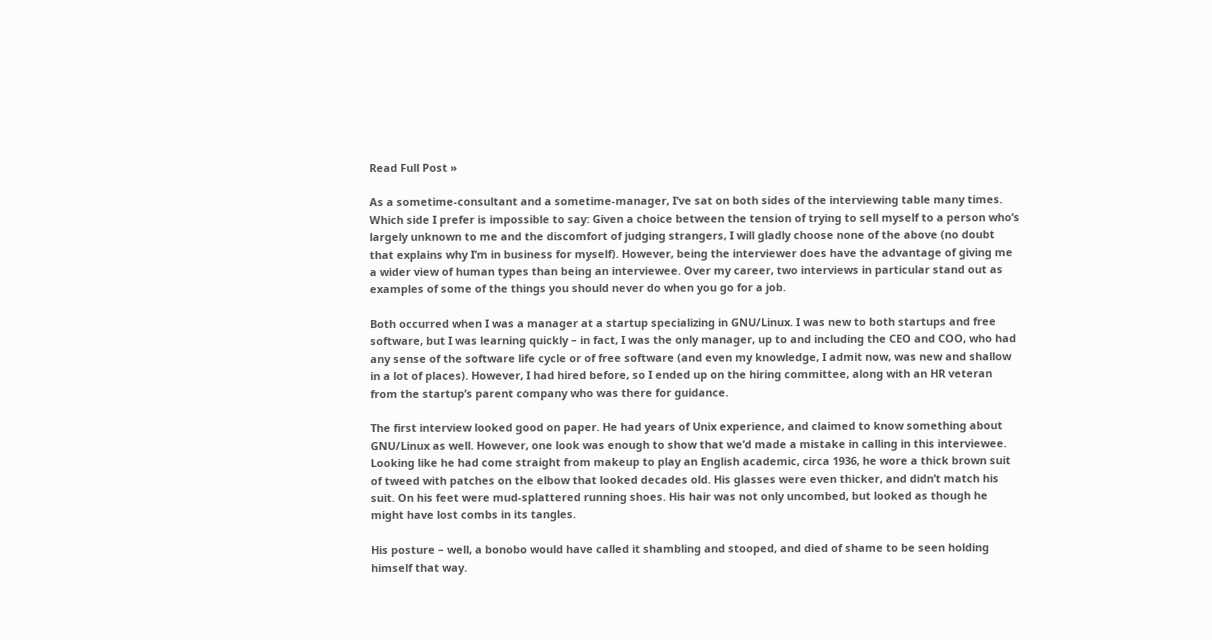Read Full Post »

As a sometime-consultant and a sometime-manager, I’ve sat on both sides of the interviewing table many times. Which side I prefer is impossible to say: Given a choice between the tension of trying to sell myself to a person who’s largely unknown to me and the discomfort of judging strangers, I will gladly choose none of the above (no doubt that explains why I’m in business for myself). However, being the interviewer does have the advantage of giving me a wider view of human types than being an interviewee. Over my career, two interviews in particular stand out as examples of some of the things you should never do when you go for a job.

Both occurred when I was a manager at a startup specializing in GNU/Linux. I was new to both startups and free software, but I was learning quickly – in fact, I was the only manager, up to and including the CEO and COO, who had any sense of the software life cycle or of free software (and even my knowledge, I admit now, was new and shallow in a lot of places). However, I had hired before, so I ended up on the hiring committee, along with an HR veteran from the startup’s parent company who was there for guidance.

The first interview looked good on paper. He had years of Unix experience, and claimed to know something about GNU/Linux as well. However, one look was enough to show that we’d made a mistake in calling in this interviewee. Looking like he had come straight from makeup to play an English academic, circa 1936, he wore a thick brown suit of tweed with patches on the elbow that looked decades old. His glasses were even thicker, and didn’t match his suit. On his feet were mud-splattered running shoes. His hair was not only uncombed, but looked as though he might have lost combs in its tangles.

His posture – well, a bonobo would have called it shambling and stooped, and died of shame to be seen holding himself that way.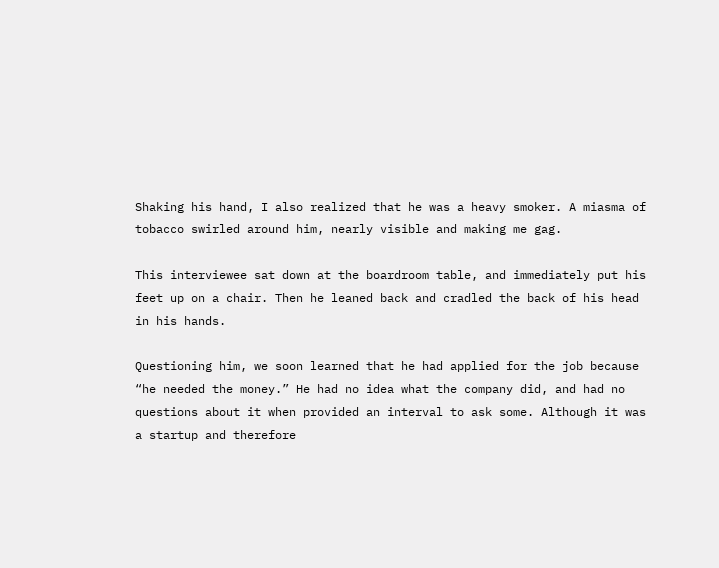Shaking his hand, I also realized that he was a heavy smoker. A miasma of tobacco swirled around him, nearly visible and making me gag.

This interviewee sat down at the boardroom table, and immediately put his feet up on a chair. Then he leaned back and cradled the back of his head in his hands.

Questioning him, we soon learned that he had applied for the job because “he needed the money.” He had no idea what the company did, and had no questions about it when provided an interval to ask some. Although it was a startup and therefore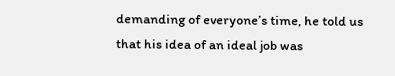demanding of everyone’s time, he told us that his idea of an ideal job was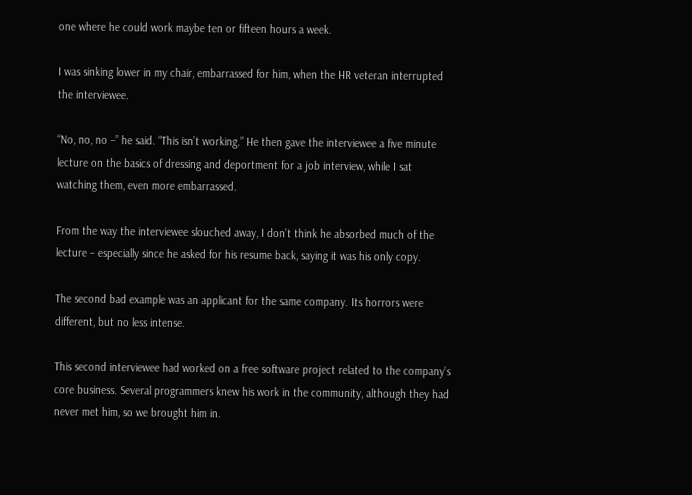one where he could work maybe ten or fifteen hours a week.

I was sinking lower in my chair, embarrassed for him, when the HR veteran interrupted the interviewee.

“No, no, no –” he said. “This isn’t working.” He then gave the interviewee a five minute lecture on the basics of dressing and deportment for a job interview, while I sat watching them, even more embarrassed.

From the way the interviewee slouched away, I don’t think he absorbed much of the lecture – especially since he asked for his resume back, saying it was his only copy.

The second bad example was an applicant for the same company. Its horrors were different, but no less intense.

This second interviewee had worked on a free software project related to the company’s core business. Several programmers knew his work in the community, although they had never met him, so we brought him in.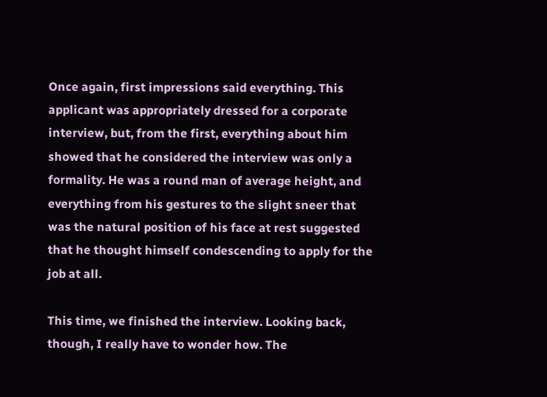Once again, first impressions said everything. This applicant was appropriately dressed for a corporate interview, but, from the first, everything about him showed that he considered the interview was only a formality. He was a round man of average height, and everything from his gestures to the slight sneer that was the natural position of his face at rest suggested that he thought himself condescending to apply for the job at all.

This time, we finished the interview. Looking back, though, I really have to wonder how. The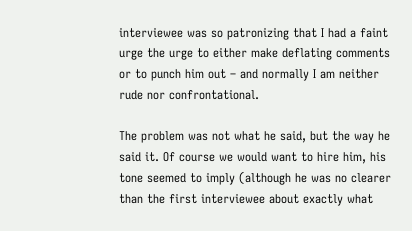interviewee was so patronizing that I had a faint urge the urge to either make deflating comments or to punch him out – and normally I am neither rude nor confrontational.

The problem was not what he said, but the way he said it. Of course we would want to hire him, his tone seemed to imply (although he was no clearer than the first interviewee about exactly what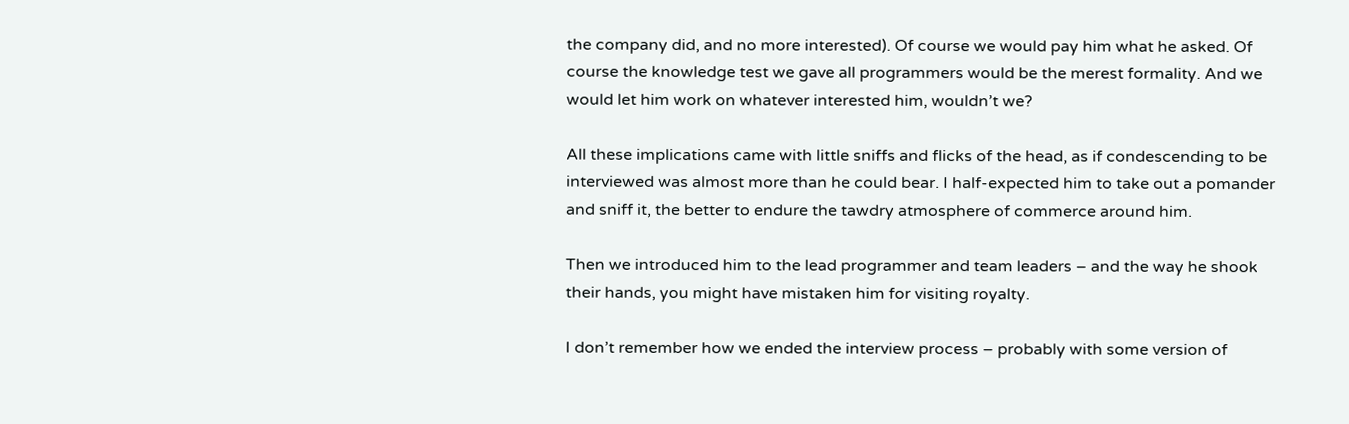the company did, and no more interested). Of course we would pay him what he asked. Of course the knowledge test we gave all programmers would be the merest formality. And we would let him work on whatever interested him, wouldn’t we?

All these implications came with little sniffs and flicks of the head, as if condescending to be interviewed was almost more than he could bear. I half-expected him to take out a pomander and sniff it, the better to endure the tawdry atmosphere of commerce around him.

Then we introduced him to the lead programmer and team leaders – and the way he shook their hands, you might have mistaken him for visiting royalty.

I don’t remember how we ended the interview process – probably with some version of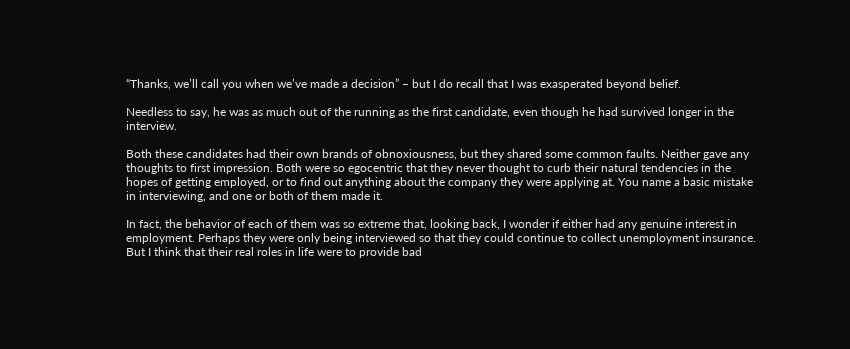“Thanks, we’ll call you when we’ve made a decision” – but I do recall that I was exasperated beyond belief.

Needless to say, he was as much out of the running as the first candidate, even though he had survived longer in the interview.

Both these candidates had their own brands of obnoxiousness, but they shared some common faults. Neither gave any thoughts to first impression. Both were so egocentric that they never thought to curb their natural tendencies in the hopes of getting employed, or to find out anything about the company they were applying at. You name a basic mistake in interviewing, and one or both of them made it.

In fact, the behavior of each of them was so extreme that, looking back, I wonder if either had any genuine interest in employment. Perhaps they were only being interviewed so that they could continue to collect unemployment insurance. But I think that their real roles in life were to provide bad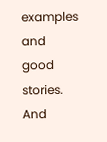examples and good stories. And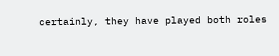certainly, they have played both roles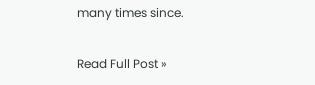many times since.

Read Full Post »